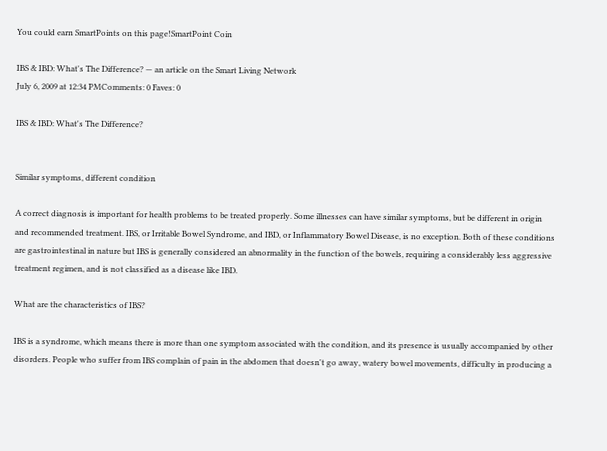You could earn SmartPoints on this page!SmartPoint Coin

IBS & IBD: What's The Difference? — an article on the Smart Living Network
July 6, 2009 at 12:34 PMComments: 0 Faves: 0

IBS & IBD: What's The Difference?


Similar symptoms, different condition

A correct diagnosis is important for health problems to be treated properly. Some illnesses can have similar symptoms, but be different in origin and recommended treatment. IBS, or Irritable Bowel Syndrome, and IBD, or Inflammatory Bowel Disease, is no exception. Both of these conditions are gastrointestinal in nature but IBS is generally considered an abnormality in the function of the bowels, requiring a considerably less aggressive treatment regimen, and is not classified as a disease like IBD.

What are the characteristics of IBS?

IBS is a syndrome, which means there is more than one symptom associated with the condition, and its presence is usually accompanied by other disorders. People who suffer from IBS complain of pain in the abdomen that doesn't go away, watery bowel movements, difficulty in producing a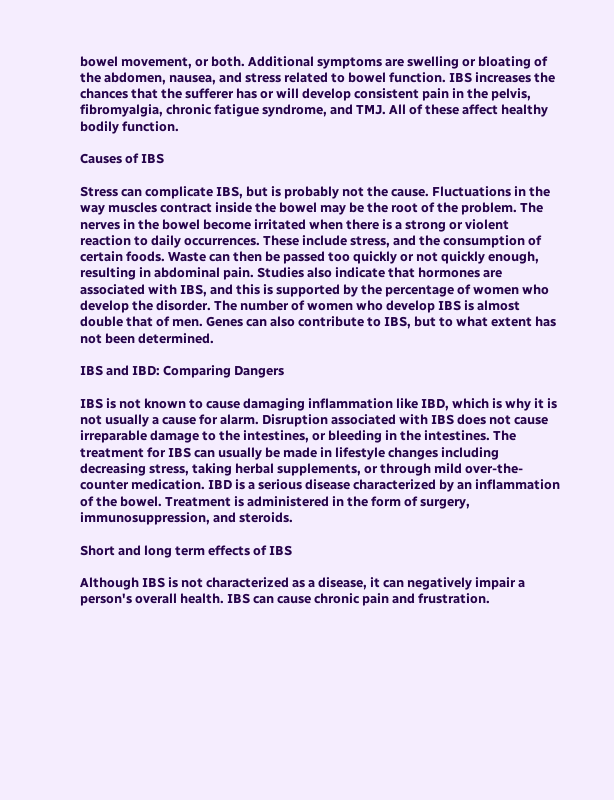bowel movement, or both. Additional symptoms are swelling or bloating of the abdomen, nausea, and stress related to bowel function. IBS increases the chances that the sufferer has or will develop consistent pain in the pelvis, fibromyalgia, chronic fatigue syndrome, and TMJ. All of these affect healthy bodily function.

Causes of IBS

Stress can complicate IBS, but is probably not the cause. Fluctuations in the way muscles contract inside the bowel may be the root of the problem. The nerves in the bowel become irritated when there is a strong or violent reaction to daily occurrences. These include stress, and the consumption of certain foods. Waste can then be passed too quickly or not quickly enough, resulting in abdominal pain. Studies also indicate that hormones are associated with IBS, and this is supported by the percentage of women who develop the disorder. The number of women who develop IBS is almost double that of men. Genes can also contribute to IBS, but to what extent has not been determined.

IBS and IBD: Comparing Dangers

IBS is not known to cause damaging inflammation like IBD, which is why it is not usually a cause for alarm. Disruption associated with IBS does not cause irreparable damage to the intestines, or bleeding in the intestines. The treatment for IBS can usually be made in lifestyle changes including decreasing stress, taking herbal supplements, or through mild over-the-counter medication. IBD is a serious disease characterized by an inflammation of the bowel. Treatment is administered in the form of surgery, immunosuppression, and steroids.

Short and long term effects of IBS

Although IBS is not characterized as a disease, it can negatively impair a person's overall health. IBS can cause chronic pain and frustration.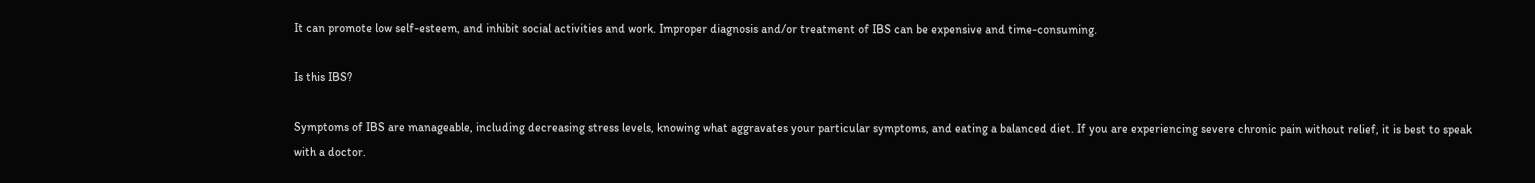It can promote low self-esteem, and inhibit social activities and work. Improper diagnosis and/or treatment of IBS can be expensive and time-consuming.

Is this IBS?

Symptoms of IBS are manageable, including decreasing stress levels, knowing what aggravates your particular symptoms, and eating a balanced diet. If you are experiencing severe chronic pain without relief, it is best to speak with a doctor.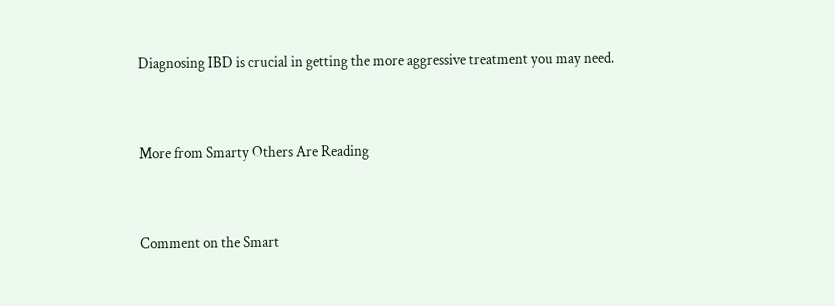Diagnosing IBD is crucial in getting the more aggressive treatment you may need.


More from Smarty Others Are Reading


Comment on the Smart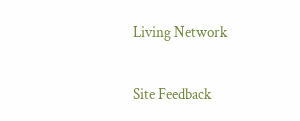Living Network

Site Feedback